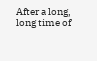After a long, long time of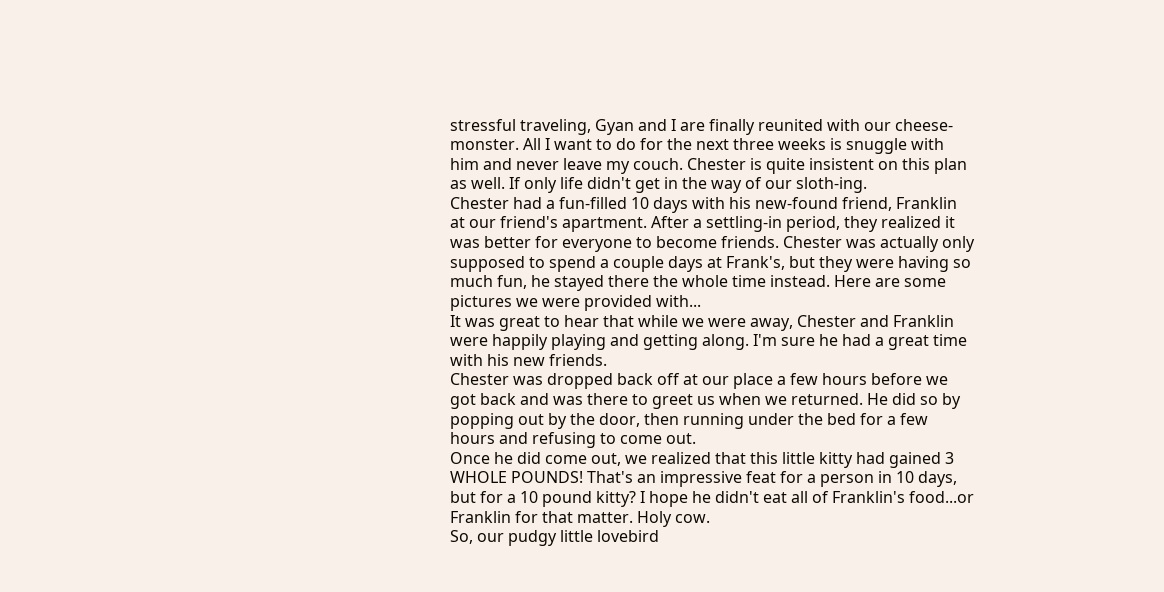stressful traveling, Gyan and I are finally reunited with our cheese-monster. All I want to do for the next three weeks is snuggle with him and never leave my couch. Chester is quite insistent on this plan as well. If only life didn't get in the way of our sloth-ing.
Chester had a fun-filled 10 days with his new-found friend, Franklin at our friend's apartment. After a settling-in period, they realized it was better for everyone to become friends. Chester was actually only supposed to spend a couple days at Frank's, but they were having so much fun, he stayed there the whole time instead. Here are some pictures we were provided with...
It was great to hear that while we were away, Chester and Franklin were happily playing and getting along. I'm sure he had a great time with his new friends.
Chester was dropped back off at our place a few hours before we got back and was there to greet us when we returned. He did so by popping out by the door, then running under the bed for a few hours and refusing to come out.
Once he did come out, we realized that this little kitty had gained 3 WHOLE POUNDS! That's an impressive feat for a person in 10 days, but for a 10 pound kitty? I hope he didn't eat all of Franklin's food...or Franklin for that matter. Holy cow.
So, our pudgy little lovebird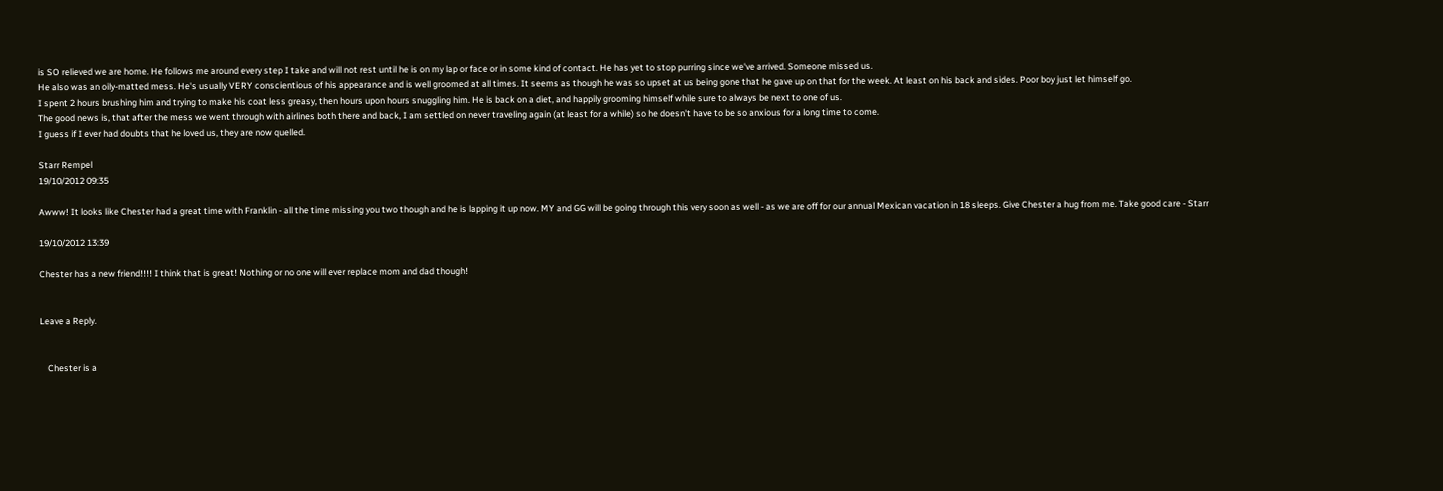is SO relieved we are home. He follows me around every step I take and will not rest until he is on my lap or face or in some kind of contact. He has yet to stop purring since we've arrived. Someone missed us.
He also was an oily-matted mess. He's usually VERY conscientious of his appearance and is well groomed at all times. It seems as though he was so upset at us being gone that he gave up on that for the week. At least on his back and sides. Poor boy just let himself go.
I spent 2 hours brushing him and trying to make his coat less greasy, then hours upon hours snuggling him. He is back on a diet, and happily grooming himself while sure to always be next to one of us.
The good news is, that after the mess we went through with airlines both there and back, I am settled on never traveling again (at least for a while) so he doesn't have to be so anxious for a long time to come.
I guess if I ever had doubts that he loved us, they are now quelled.

Starr Rempel
19/10/2012 09:35

Awww! It looks like Chester had a great time with Franklin - all the time missing you two though and he is lapping it up now. MY and GG will be going through this very soon as well - as we are off for our annual Mexican vacation in 18 sleeps. Give Chester a hug from me. Take good care - Starr

19/10/2012 13:39

Chester has a new friend!!!! I think that is great! Nothing or no one will ever replace mom and dad though!


Leave a Reply.


    Chester is a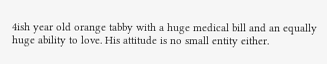4ish year old orange tabby with a huge medical bill and an equally huge ability to love. His attitude is no small entity either.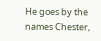He goes by the names Chester,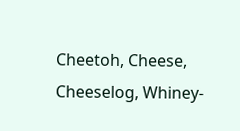Cheetoh, Cheese, Cheeselog, Whiney-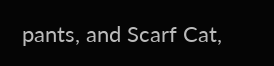pants, and Scarf Cat,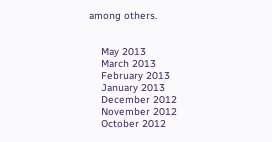among others.


    May 2013
    March 2013
    February 2013
    January 2013
    December 2012
    November 2012
    October 2012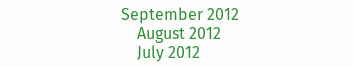September 2012
    August 2012
    July 2012